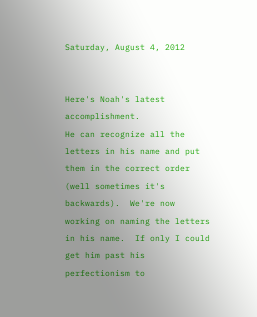Saturday, August 4, 2012


Here's Noah's latest accomplishment.
He can recognize all the letters in his name and put them in the correct order (well sometimes it's backwards).  We're now working on naming the letters in his name.  If only I could get him past his perfectionism to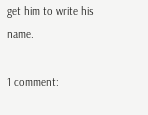get him to write his name.

1 comment: